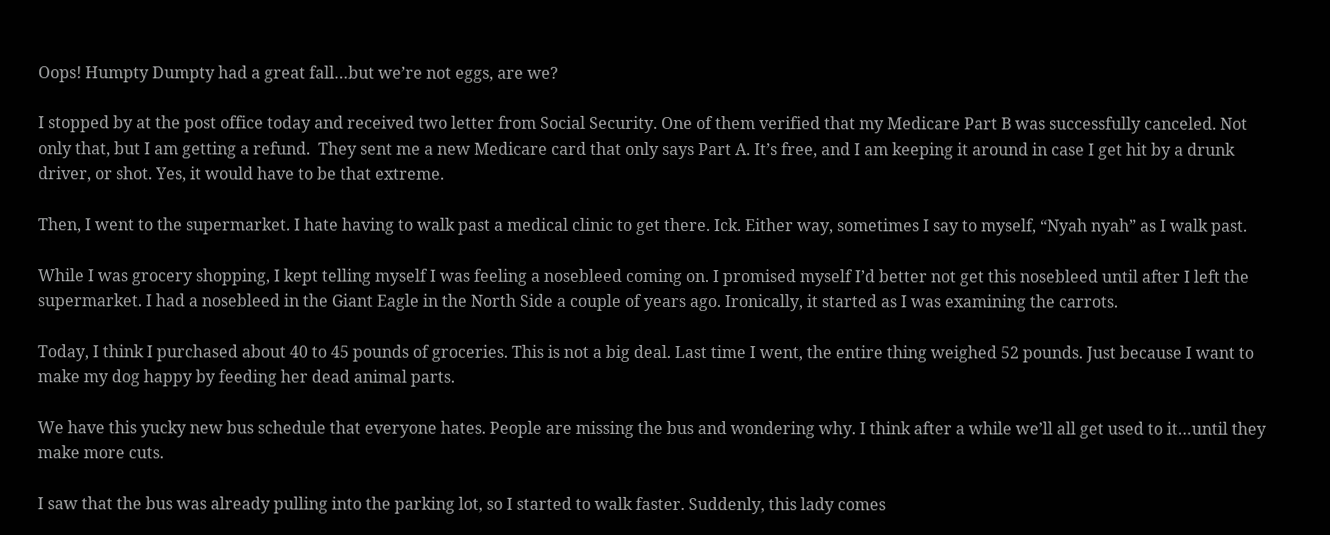Oops! Humpty Dumpty had a great fall…but we’re not eggs, are we?

I stopped by at the post office today and received two letter from Social Security. One of them verified that my Medicare Part B was successfully canceled. Not only that, but I am getting a refund.  They sent me a new Medicare card that only says Part A. It’s free, and I am keeping it around in case I get hit by a drunk driver, or shot. Yes, it would have to be that extreme.

Then, I went to the supermarket. I hate having to walk past a medical clinic to get there. Ick. Either way, sometimes I say to myself, “Nyah nyah” as I walk past.

While I was grocery shopping, I kept telling myself I was feeling a nosebleed coming on. I promised myself I’d better not get this nosebleed until after I left the supermarket. I had a nosebleed in the Giant Eagle in the North Side a couple of years ago. Ironically, it started as I was examining the carrots.

Today, I think I purchased about 40 to 45 pounds of groceries. This is not a big deal. Last time I went, the entire thing weighed 52 pounds. Just because I want to make my dog happy by feeding her dead animal parts.

We have this yucky new bus schedule that everyone hates. People are missing the bus and wondering why. I think after a while we’ll all get used to it…until they make more cuts.

I saw that the bus was already pulling into the parking lot, so I started to walk faster. Suddenly, this lady comes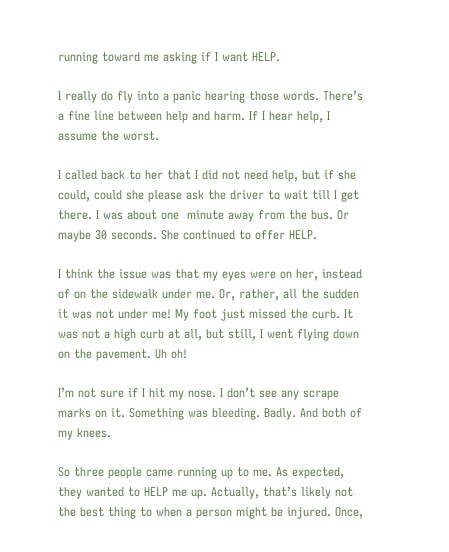running toward me asking if I want HELP.

I really do fly into a panic hearing those words. There’s a fine line between help and harm. If I hear help, I assume the worst.

I called back to her that I did not need help, but if she could, could she please ask the driver to wait till I get there. I was about one  minute away from the bus. Or maybe 30 seconds. She continued to offer HELP.

I think the issue was that my eyes were on her, instead of on the sidewalk under me. Or, rather, all the sudden it was not under me! My foot just missed the curb. It was not a high curb at all, but still, I went flying down on the pavement. Uh oh!

I’m not sure if I hit my nose. I don’t see any scrape marks on it. Something was bleeding. Badly. And both of my knees.

So three people came running up to me. As expected, they wanted to HELP me up. Actually, that’s likely not the best thing to when a person might be injured. Once,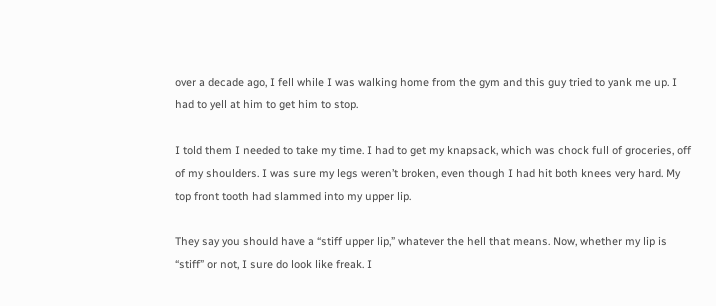over a decade ago, I fell while I was walking home from the gym and this guy tried to yank me up. I had to yell at him to get him to stop.

I told them I needed to take my time. I had to get my knapsack, which was chock full of groceries, off of my shoulders. I was sure my legs weren’t broken, even though I had hit both knees very hard. My top front tooth had slammed into my upper lip.

They say you should have a “stiff upper lip,” whatever the hell that means. Now, whether my lip is “stiff” or not, I sure do look like freak. I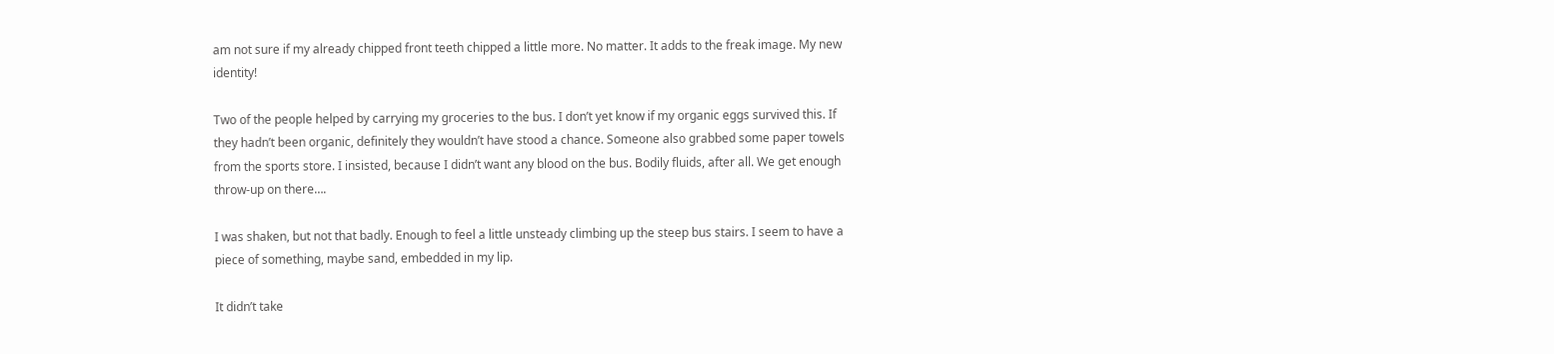am not sure if my already chipped front teeth chipped a little more. No matter. It adds to the freak image. My new identity!

Two of the people helped by carrying my groceries to the bus. I don’t yet know if my organic eggs survived this. If they hadn’t been organic, definitely they wouldn’t have stood a chance. Someone also grabbed some paper towels from the sports store. I insisted, because I didn’t want any blood on the bus. Bodily fluids, after all. We get enough throw-up on there….

I was shaken, but not that badly. Enough to feel a little unsteady climbing up the steep bus stairs. I seem to have a piece of something, maybe sand, embedded in my lip.

It didn’t take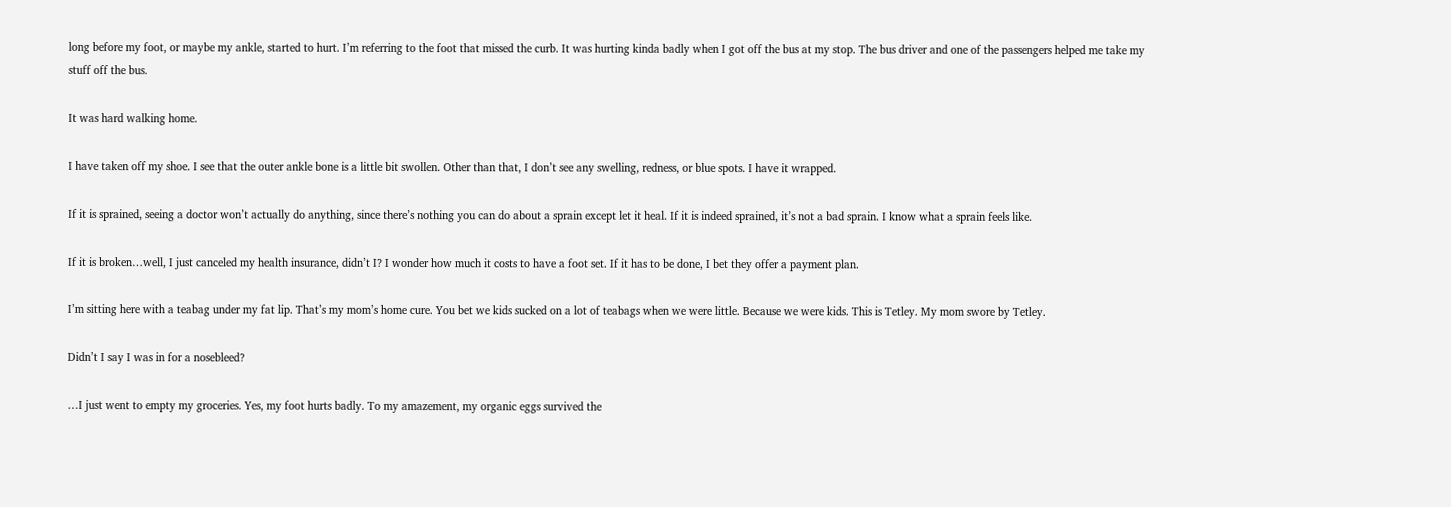long before my foot, or maybe my ankle, started to hurt. I’m referring to the foot that missed the curb. It was hurting kinda badly when I got off the bus at my stop. The bus driver and one of the passengers helped me take my stuff off the bus.

It was hard walking home.

I have taken off my shoe. I see that the outer ankle bone is a little bit swollen. Other than that, I don’t see any swelling, redness, or blue spots. I have it wrapped.

If it is sprained, seeing a doctor won’t actually do anything, since there’s nothing you can do about a sprain except let it heal. If it is indeed sprained, it’s not a bad sprain. I know what a sprain feels like.

If it is broken…well, I just canceled my health insurance, didn’t I? I wonder how much it costs to have a foot set. If it has to be done, I bet they offer a payment plan.

I’m sitting here with a teabag under my fat lip. That’s my mom’s home cure. You bet we kids sucked on a lot of teabags when we were little. Because we were kids. This is Tetley. My mom swore by Tetley.

Didn’t I say I was in for a nosebleed?

…I just went to empty my groceries. Yes, my foot hurts badly. To my amazement, my organic eggs survived the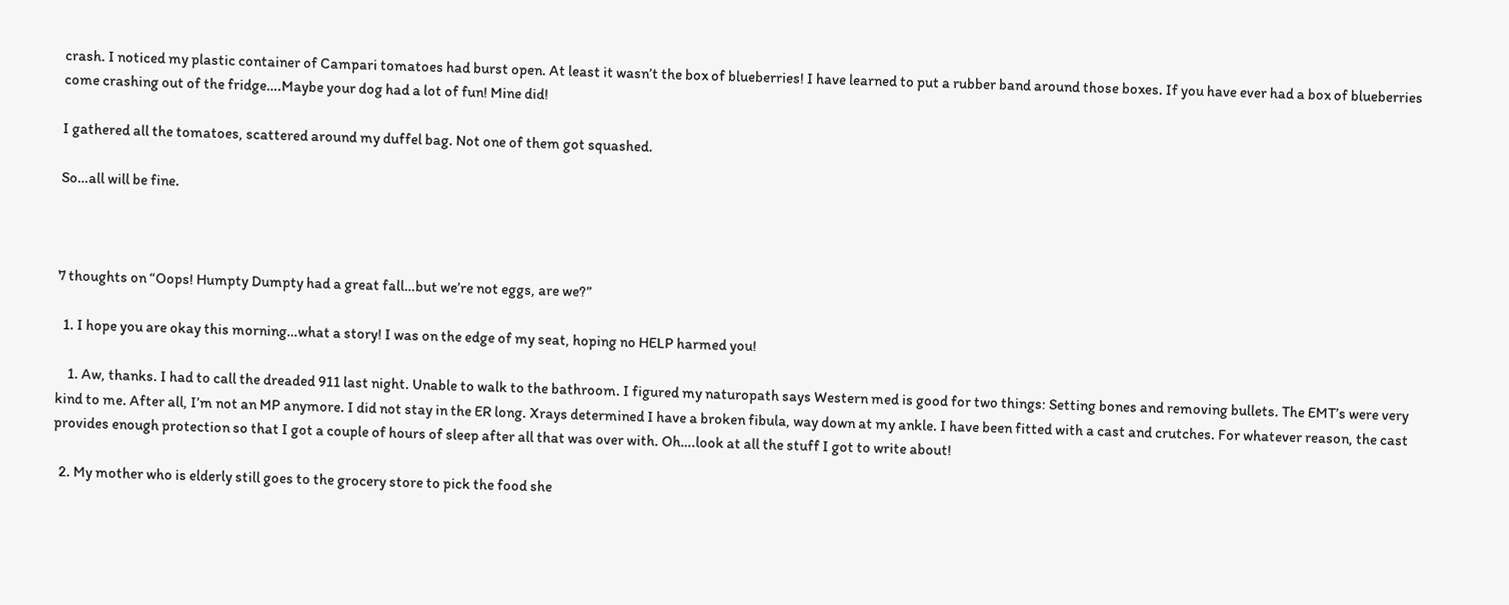crash. I noticed my plastic container of Campari tomatoes had burst open. At least it wasn’t the box of blueberries! I have learned to put a rubber band around those boxes. If you have ever had a box of blueberries come crashing out of the fridge….Maybe your dog had a lot of fun! Mine did!

I gathered all the tomatoes, scattered around my duffel bag. Not one of them got squashed.

So…all will be fine.



7 thoughts on “Oops! Humpty Dumpty had a great fall…but we’re not eggs, are we?”

  1. I hope you are okay this morning…what a story! I was on the edge of my seat, hoping no HELP harmed you!

    1. Aw, thanks. I had to call the dreaded 911 last night. Unable to walk to the bathroom. I figured my naturopath says Western med is good for two things: Setting bones and removing bullets. The EMT’s were very kind to me. After all, I’m not an MP anymore. I did not stay in the ER long. Xrays determined I have a broken fibula, way down at my ankle. I have been fitted with a cast and crutches. For whatever reason, the cast provides enough protection so that I got a couple of hours of sleep after all that was over with. Oh….look at all the stuff I got to write about!

  2. My mother who is elderly still goes to the grocery store to pick the food she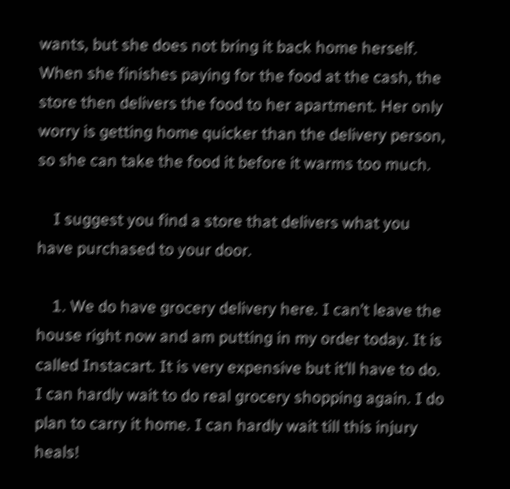wants, but she does not bring it back home herself. When she finishes paying for the food at the cash, the store then delivers the food to her apartment. Her only worry is getting home quicker than the delivery person, so she can take the food it before it warms too much.

    I suggest you find a store that delivers what you have purchased to your door.

    1. We do have grocery delivery here. I can’t leave the house right now and am putting in my order today. It is called Instacart. It is very expensive but it’ll have to do. I can hardly wait to do real grocery shopping again. I do plan to carry it home. I can hardly wait till this injury heals!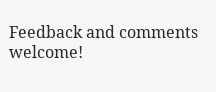Feedback and comments welcome!